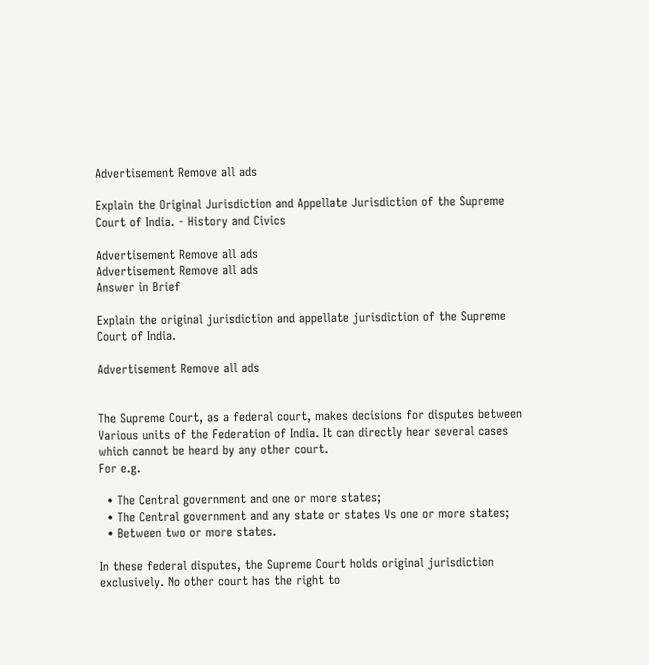Advertisement Remove all ads

Explain the Original Jurisdiction and Appellate Jurisdiction of the Supreme Court of India. - History and Civics

Advertisement Remove all ads
Advertisement Remove all ads
Answer in Brief

Explain the original jurisdiction and appellate jurisdiction of the Supreme Court of India.

Advertisement Remove all ads


The Supreme Court, as a federal court, makes decisions for disputes between Various units of the Federation of India. It can directly hear several cases which cannot be heard by any other court.
For e.g.

  • The Central government and one or more states;
  • The Central government and any state or states Vs one or more states;
  • Between two or more states.

In these federal disputes, the Supreme Court holds original jurisdiction exclusively. No other court has the right to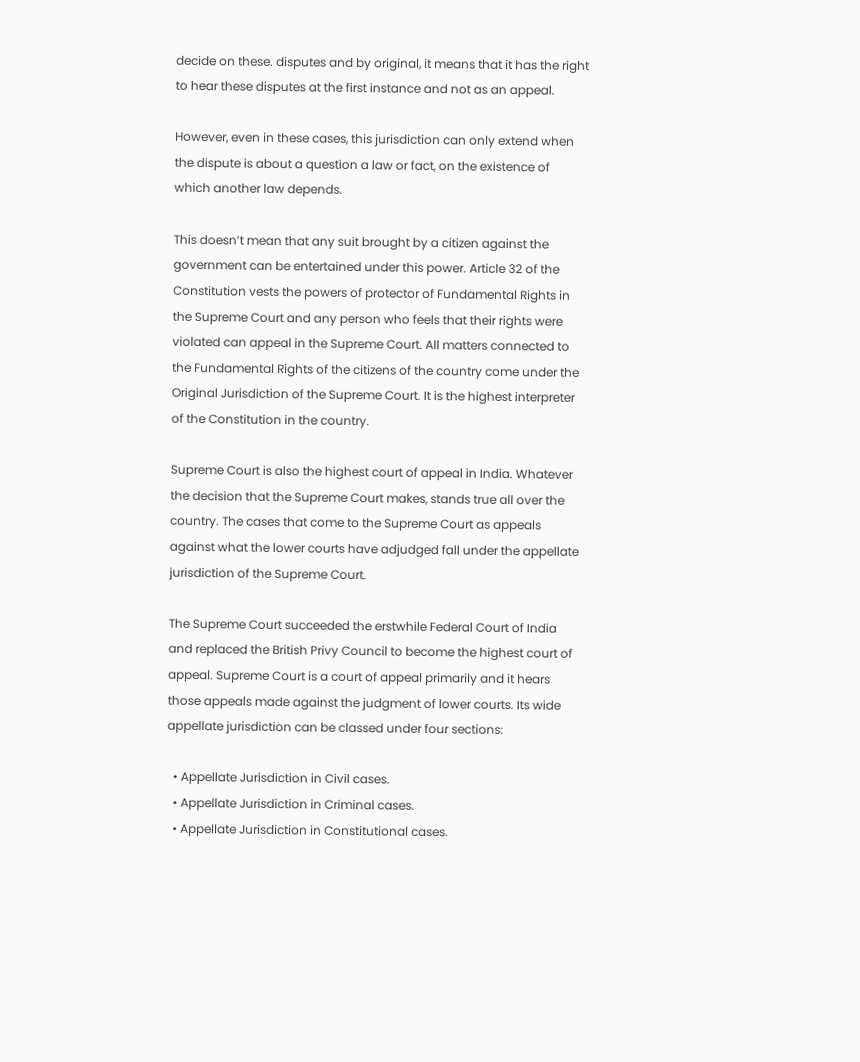decide on these. disputes and by original, it means that it has the right to hear these disputes at the first instance and not as an appeal.

However, even in these cases, this jurisdiction can only extend when the dispute is about a question a law or fact, on the existence of which another law depends.

This doesn’t mean that any suit brought by a citizen against the government can be entertained under this power. Article 32 of the Constitution vests the powers of protector of Fundamental Rights in the Supreme Court and any person who feels that their rights were violated can appeal in the Supreme Court. All matters connected to the Fundamental Rights of the citizens of the country come under the Original Jurisdiction of the Supreme Court. It is the highest interpreter of the Constitution in the country.

Supreme Court is also the highest court of appeal in India. Whatever the decision that the Supreme Court makes, stands true all over the country. The cases that come to the Supreme Court as appeals against what the lower courts have adjudged fall under the appellate jurisdiction of the Supreme Court.

The Supreme Court succeeded the erstwhile Federal Court of India and replaced the British Privy Council to become the highest court of appeal. Supreme Court is a court of appeal primarily and it hears those appeals made against the judgment of lower courts. Its wide appellate jurisdiction can be classed under four sections:

  • Appellate Jurisdiction in Civil cases.
  • Appellate Jurisdiction in Criminal cases.
  • Appellate Jurisdiction in Constitutional cases.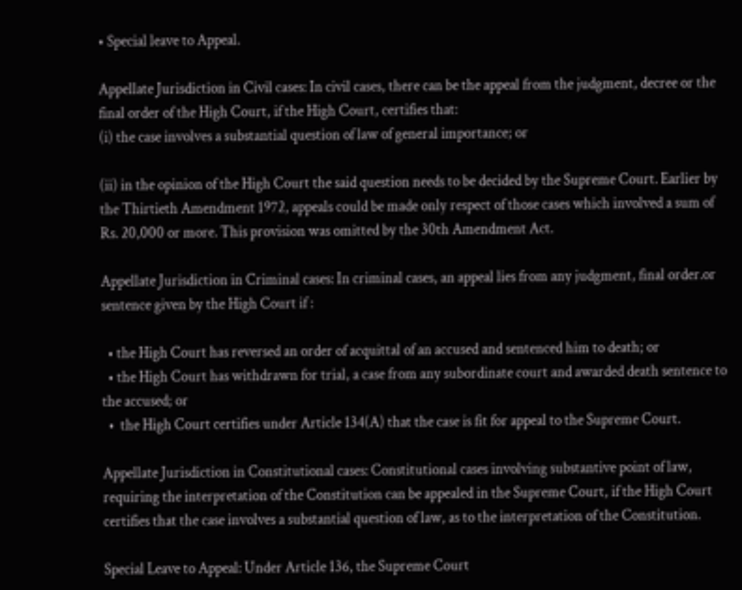• Special leave to Appeal.

Appellate Jurisdiction in Civil cases: In civil cases, there can be the appeal from the judgment, decree or the final order of the High Court, if the High Court, certifies that:
(i) the case involves a substantial question of law of general importance; or

(ii) in the opinion of the High Court the said question needs to be decided by the Supreme Court. Earlier by the Thirtieth Amendment 1972, appeals could be made only respect of those cases which involved a sum of Rs. 20,000 or more. This provision was omitted by the 30th Amendment Act.

Appellate Jurisdiction in Criminal cases: In criminal cases, an appeal lies from any judgment, final order.or sentence given by the High Court if :

  • the High Court has reversed an order of acquittal of an accused and sentenced him to death; or
  • the High Court has withdrawn for trial, a case from any subordinate court and awarded death sentence to the accused; or
  •  the High Court certifies under Article 134(A) that the case is fit for appeal to the Supreme Court.

Appellate Jurisdiction in Constitutional cases: Constitutional cases involving substantive point of law, requiring the interpretation of the Constitution can be appealed in the Supreme Court, if the High Court certifies that the case involves a substantial question of law, as to the interpretation of the Constitution.

Special Leave to Appeal: Under Article 136, the Supreme Court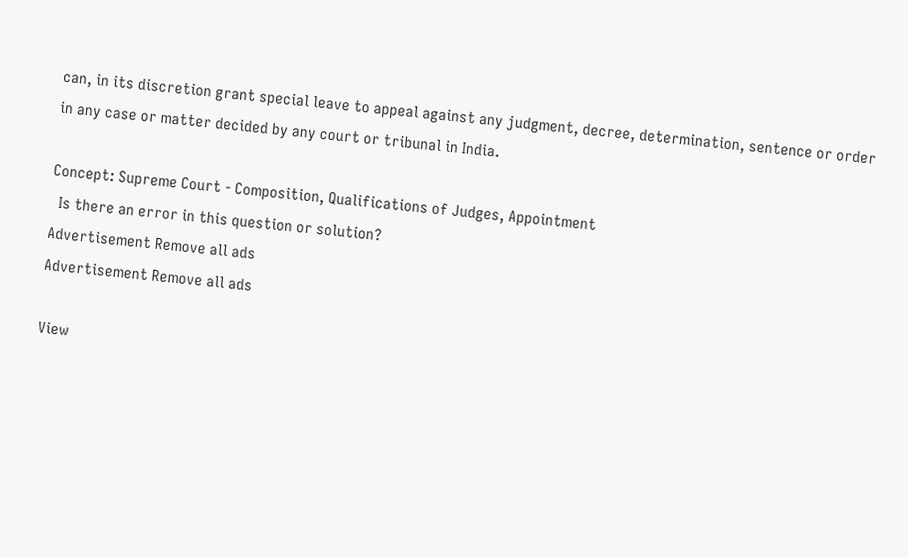can, in its discretion grant special leave to appeal against any judgment, decree, determination, sentence or order in any case or matter decided by any court or tribunal in India.

Concept: Supreme Court - Composition, Qualifications of Judges, Appointment
  Is there an error in this question or solution?
Advertisement Remove all ads
Advertisement Remove all ads

View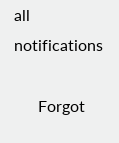all notifications

      Forgot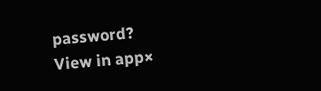password?
View in app×